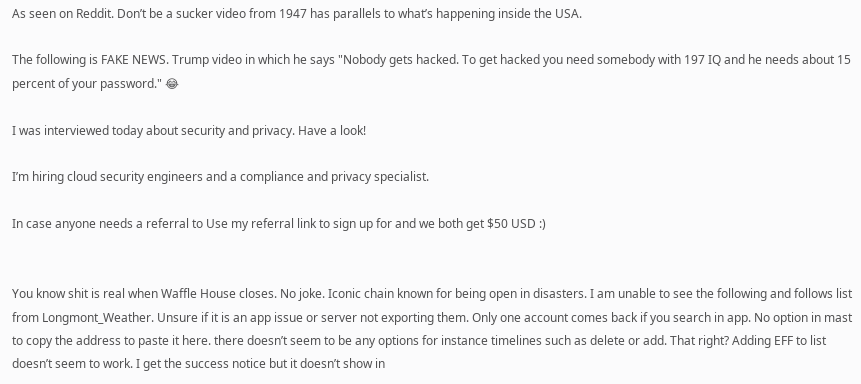As seen on Reddit. Don’t be a sucker video from 1947 has parallels to what’s happening inside the USA.

The following is FAKE NEWS. Trump video in which he says "Nobody gets hacked. To get hacked you need somebody with 197 IQ and he needs about 15 percent of your password." 😂

I was interviewed today about security and privacy. Have a look!

I’m hiring cloud security engineers and a compliance and privacy specialist.

In case anyone needs a referral to Use my referral link to sign up for and we both get $50 USD :)


You know shit is real when Waffle House closes. No joke. Iconic chain known for being open in disasters. I am unable to see the following and follows list from Longmont_Weather. Unsure if it is an app issue or server not exporting them. Only one account comes back if you search in app. No option in mast to copy the address to paste it here. there doesn’t seem to be any options for instance timelines such as delete or add. That right? Adding EFF to list doesn’t seem to work. I get the success notice but it doesn’t show in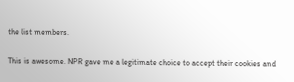the list members.

This is awesome. NPR gave me a legitimate choice to accept their cookies and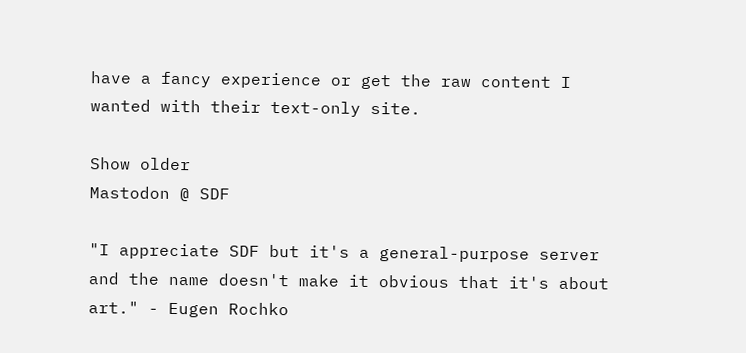have a fancy experience or get the raw content I wanted with their text-only site.

Show older
Mastodon @ SDF

"I appreciate SDF but it's a general-purpose server and the name doesn't make it obvious that it's about art." - Eugen Rochko